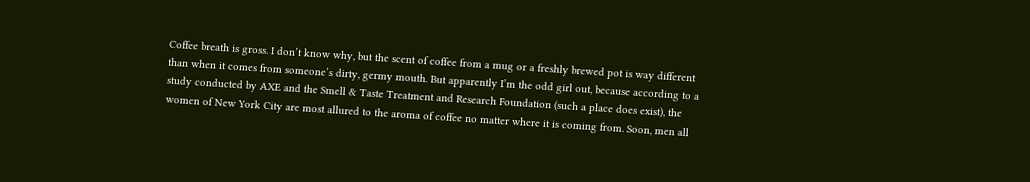Coffee breath is gross. I don’t know why, but the scent of coffee from a mug or a freshly brewed pot is way different than when it comes from someone’s dirty, germy mouth. But apparently I’m the odd girl out, because according to a study conducted by AXE and the Smell & Taste Treatment and Research Foundation (such a place does exist), the women of New York City are most allured to the aroma of coffee no matter where it is coming from. Soon, men all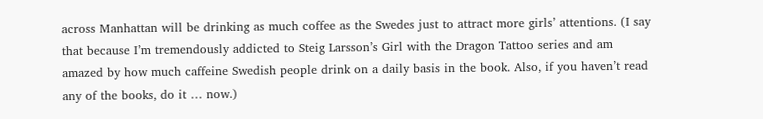across Manhattan will be drinking as much coffee as the Swedes just to attract more girls’ attentions. (I say that because I’m tremendously addicted to Steig Larsson’s Girl with the Dragon Tattoo series and am amazed by how much caffeine Swedish people drink on a daily basis in the book. Also, if you haven’t read any of the books, do it … now.)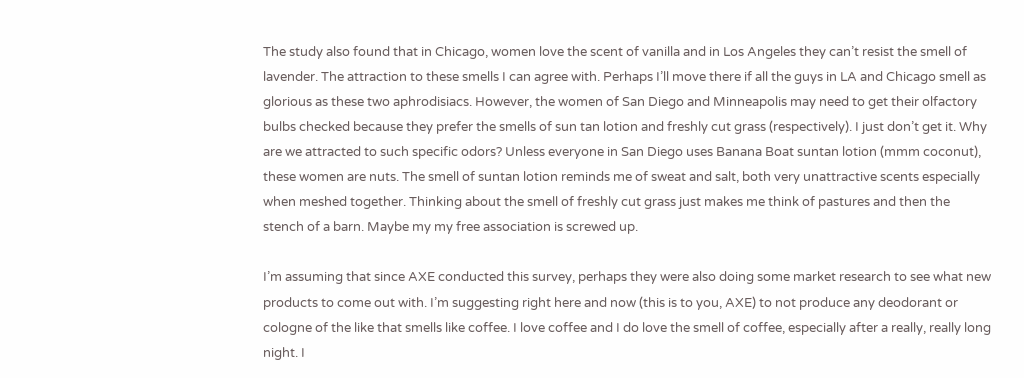The study also found that in Chicago, women love the scent of vanilla and in Los Angeles they can’t resist the smell of lavender. The attraction to these smells I can agree with. Perhaps I’ll move there if all the guys in LA and Chicago smell as glorious as these two aphrodisiacs. However, the women of San Diego and Minneapolis may need to get their olfactory bulbs checked because they prefer the smells of sun tan lotion and freshly cut grass (respectively). I just don’t get it. Why are we attracted to such specific odors? Unless everyone in San Diego uses Banana Boat suntan lotion (mmm coconut), these women are nuts. The smell of suntan lotion reminds me of sweat and salt, both very unattractive scents especially when meshed together. Thinking about the smell of freshly cut grass just makes me think of pastures and then the stench of a barn. Maybe my my free association is screwed up.

I’m assuming that since AXE conducted this survey, perhaps they were also doing some market research to see what new products to come out with. I’m suggesting right here and now (this is to you, AXE) to not produce any deodorant or cologne of the like that smells like coffee. I love coffee and I do love the smell of coffee, especially after a really, really long night. I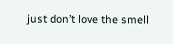just don’t love the smell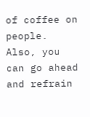of coffee on people. Also, you can go ahead and refrain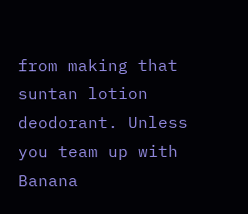from making that suntan lotion deodorant. Unless you team up with Banana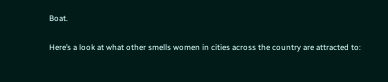Boat.

Here’s a look at what other smells women in cities across the country are attracted to: